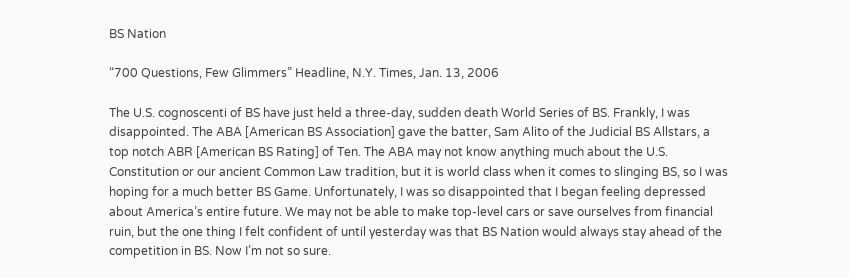BS Nation

“700 Questions, Few Glimmers” Headline, N.Y. Times, Jan. 13, 2006

The U.S. cognoscenti of BS have just held a three-day, sudden death World Series of BS. Frankly, I was disappointed. The ABA [American BS Association] gave the batter, Sam Alito of the Judicial BS Allstars, a top notch ABR [American BS Rating] of Ten. The ABA may not know anything much about the U.S. Constitution or our ancient Common Law tradition, but it is world class when it comes to slinging BS, so I was hoping for a much better BS Game. Unfortunately, I was so disappointed that I began feeling depressed about America’s entire future. We may not be able to make top-level cars or save ourselves from financial ruin, but the one thing I felt confident of until yesterday was that BS Nation would always stay ahead of the competition in BS. Now I’m not so sure.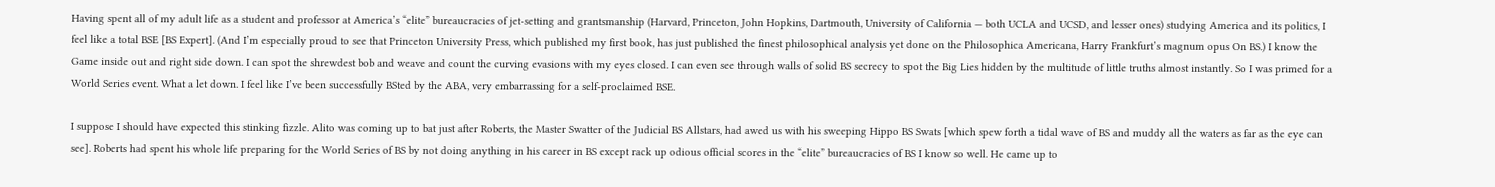Having spent all of my adult life as a student and professor at America’s “elite” bureaucracies of jet-setting and grantsmanship (Harvard, Princeton, John Hopkins, Dartmouth, University of California — both UCLA and UCSD, and lesser ones) studying America and its politics, I feel like a total BSE [BS Expert]. (And I’m especially proud to see that Princeton University Press, which published my first book, has just published the finest philosophical analysis yet done on the Philosophica Americana, Harry Frankfurt’s magnum opus On BS.) I know the Game inside out and right side down. I can spot the shrewdest bob and weave and count the curving evasions with my eyes closed. I can even see through walls of solid BS secrecy to spot the Big Lies hidden by the multitude of little truths almost instantly. So I was primed for a World Series event. What a let down. I feel like I’ve been successfully BSted by the ABA, very embarrassing for a self-proclaimed BSE.

I suppose I should have expected this stinking fizzle. Alito was coming up to bat just after Roberts, the Master Swatter of the Judicial BS Allstars, had awed us with his sweeping Hippo BS Swats [which spew forth a tidal wave of BS and muddy all the waters as far as the eye can see]. Roberts had spent his whole life preparing for the World Series of BS by not doing anything in his career in BS except rack up odious official scores in the “elite” bureaucracies of BS I know so well. He came up to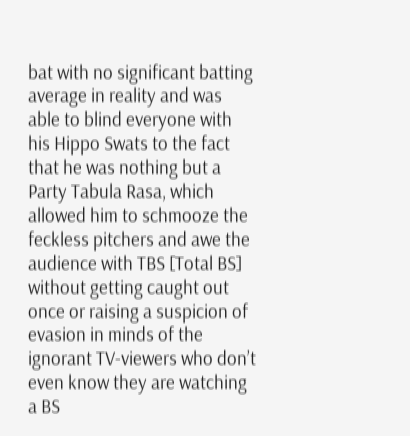bat with no significant batting average in reality and was able to blind everyone with his Hippo Swats to the fact that he was nothing but a Party Tabula Rasa, which allowed him to schmooze the feckless pitchers and awe the audience with TBS [Total BS] without getting caught out once or raising a suspicion of evasion in minds of the ignorant TV-viewers who don’t even know they are watching a BS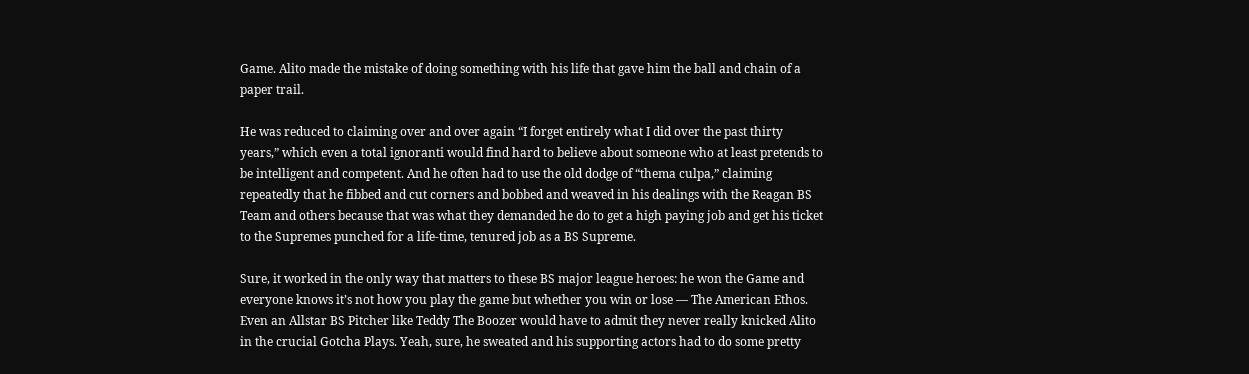Game. Alito made the mistake of doing something with his life that gave him the ball and chain of a paper trail.

He was reduced to claiming over and over again “I forget entirely what I did over the past thirty years,” which even a total ignoranti would find hard to believe about someone who at least pretends to be intelligent and competent. And he often had to use the old dodge of “thema culpa,” claiming repeatedly that he fibbed and cut corners and bobbed and weaved in his dealings with the Reagan BS Team and others because that was what they demanded he do to get a high paying job and get his ticket to the Supremes punched for a life-time, tenured job as a BS Supreme.

Sure, it worked in the only way that matters to these BS major league heroes: he won the Game and everyone knows it’s not how you play the game but whether you win or lose — The American Ethos. Even an Allstar BS Pitcher like Teddy The Boozer would have to admit they never really knicked Alito in the crucial Gotcha Plays. Yeah, sure, he sweated and his supporting actors had to do some pretty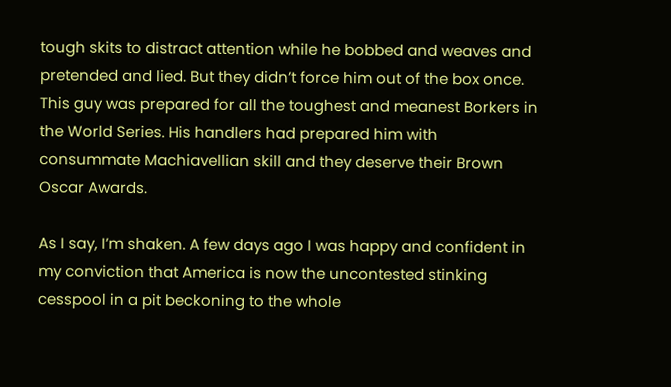tough skits to distract attention while he bobbed and weaves and pretended and lied. But they didn’t force him out of the box once. This guy was prepared for all the toughest and meanest Borkers in the World Series. His handlers had prepared him with consummate Machiavellian skill and they deserve their Brown Oscar Awards.

As I say, I’m shaken. A few days ago I was happy and confident in my conviction that America is now the uncontested stinking cesspool in a pit beckoning to the whole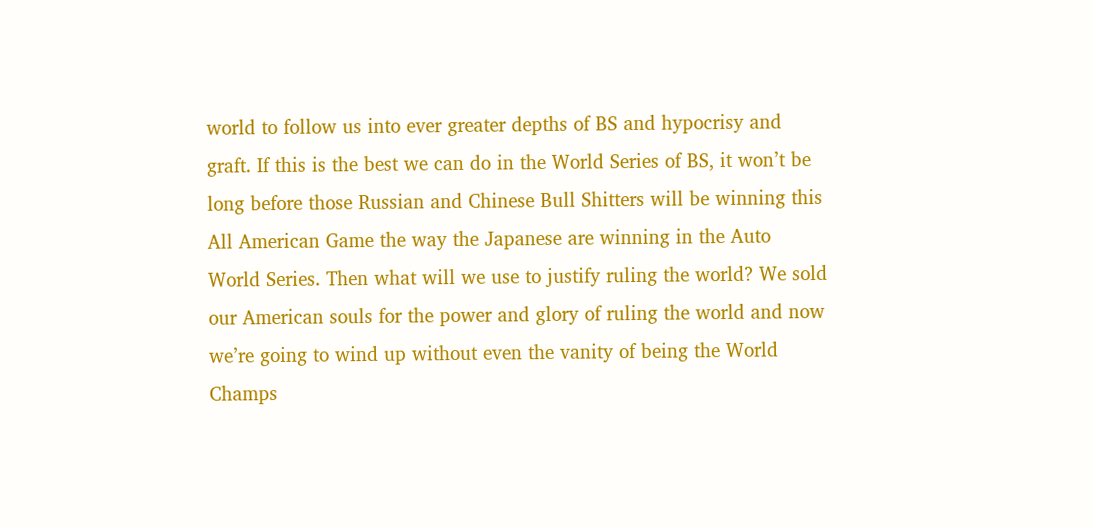world to follow us into ever greater depths of BS and hypocrisy and graft. If this is the best we can do in the World Series of BS, it won’t be long before those Russian and Chinese Bull Shitters will be winning this All American Game the way the Japanese are winning in the Auto World Series. Then what will we use to justify ruling the world? We sold our American souls for the power and glory of ruling the world and now we’re going to wind up without even the vanity of being the World Champs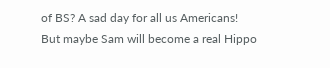of BS? A sad day for all us Americans! But maybe Sam will become a real Hippo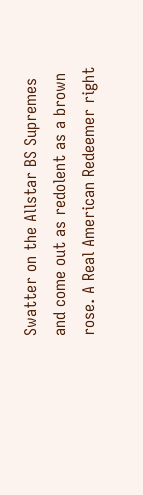Swatter on the Allstar BS Supremes and come out as redolent as a brown rose. A Real American Redeemer right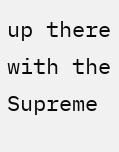up there with the Supreme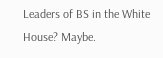Leaders of BS in the White House? Maybe.